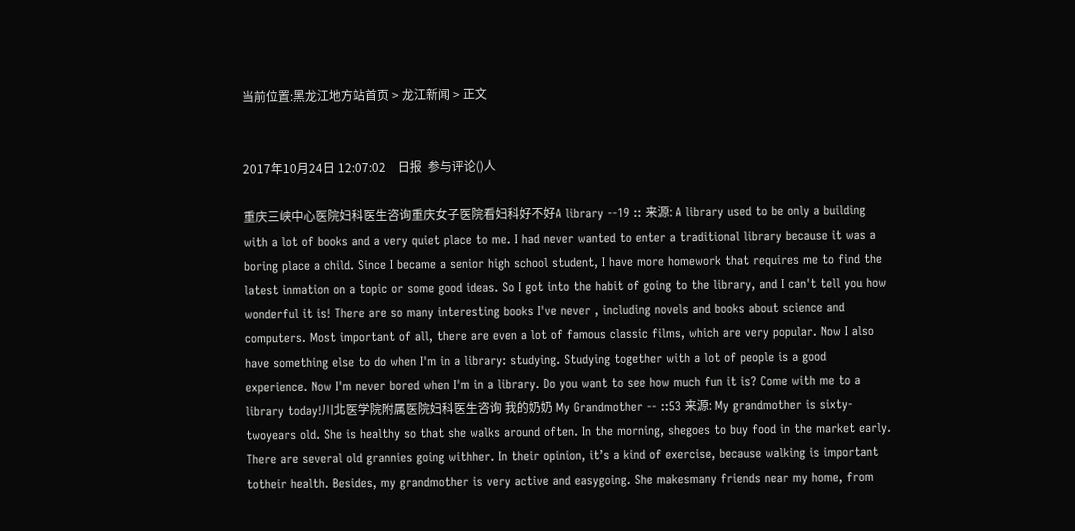当前位置:黑龙江地方站首页 > 龙江新闻 > 正文


2017年10月24日 12:07:02    日报  参与评论()人

重庆三峡中心医院妇科医生咨询重庆女子医院看妇科好不好A library --19 :: 来源: A library used to be only a building with a lot of books and a very quiet place to me. I had never wanted to enter a traditional library because it was a boring place a child. Since I became a senior high school student, I have more homework that requires me to find the latest inmation on a topic or some good ideas. So I got into the habit of going to the library, and I can't tell you how wonderful it is! There are so many interesting books I've never , including novels and books about science and computers. Most important of all, there are even a lot of famous classic films, which are very popular. Now I also have something else to do when I'm in a library: studying. Studying together with a lot of people is a good experience. Now I'm never bored when I'm in a library. Do you want to see how much fun it is? Come with me to a library today!川北医学院附属医院妇科医生咨询 我的奶奶 My Grandmother -- ::53 来源: My grandmother is sixty-twoyears old. She is healthy so that she walks around often. In the morning, shegoes to buy food in the market early. There are several old grannies going withher. In their opinion, it’s a kind of exercise, because walking is important totheir health. Besides, my grandmother is very active and easygoing. She makesmany friends near my home, from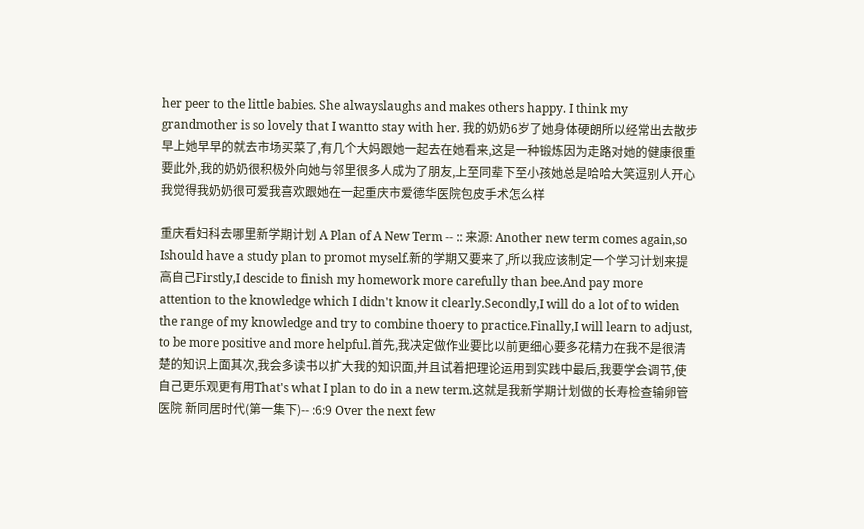her peer to the little babies. She alwayslaughs and makes others happy. I think my grandmother is so lovely that I wantto stay with her. 我的奶奶6岁了她身体硬朗所以经常出去散步早上她早早的就去市场买菜了,有几个大妈跟她一起去在她看来,这是一种锻炼因为走路对她的健康很重要此外,我的奶奶很积极外向她与邻里很多人成为了朋友,上至同辈下至小孩她总是哈哈大笑逗别人开心我觉得我奶奶很可爱我喜欢跟她在一起重庆市爱德华医院包皮手术怎么样

重庆看妇科去哪里新学期计划 A Plan of A New Term -- :: 来源: Another new term comes again,so Ishould have a study plan to promot myself.新的学期又要来了,所以我应该制定一个学习计划来提高自己Firstly,I descide to finish my homework more carefully than bee.And pay more attention to the knowledge which I didn't know it clearly.Secondly,I will do a lot of to widen the range of my knowledge and try to combine thoery to practice.Finally,I will learn to adjust, to be more positive and more helpful.首先,我决定做作业要比以前更细心要多花精力在我不是很清楚的知识上面其次,我会多读书以扩大我的知识面,并且试着把理论运用到实践中最后,我要学会调节,使自己更乐观更有用That's what I plan to do in a new term.这就是我新学期计划做的长寿检查输卵管医院 新同居时代(第一集下)-- :6:9 Over the next few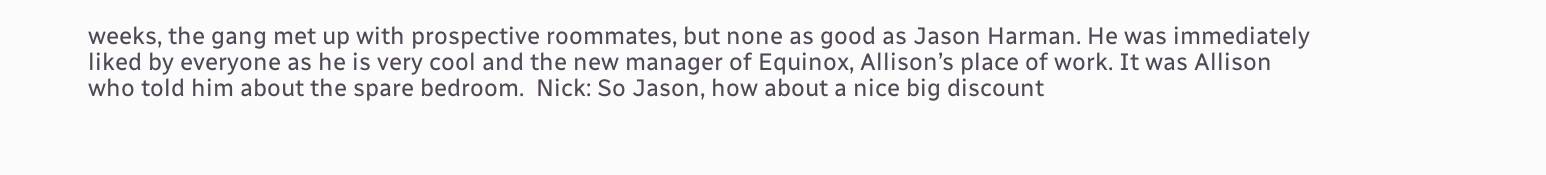weeks, the gang met up with prospective roommates, but none as good as Jason Harman. He was immediately liked by everyone as he is very cool and the new manager of Equinox, Allison’s place of work. It was Allison who told him about the spare bedroom.  Nick: So Jason, how about a nice big discount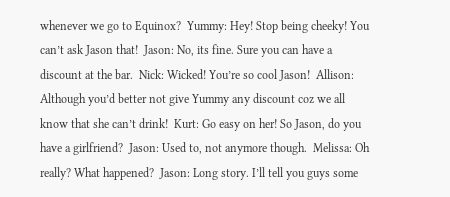whenever we go to Equinox?  Yummy: Hey! Stop being cheeky! You can’t ask Jason that!  Jason: No, its fine. Sure you can have a discount at the bar.  Nick: Wicked! You’re so cool Jason!  Allison: Although you’d better not give Yummy any discount coz we all know that she can’t drink!  Kurt: Go easy on her! So Jason, do you have a girlfriend?  Jason: Used to, not anymore though.  Melissa: Oh really? What happened?  Jason: Long story. I’ll tell you guys some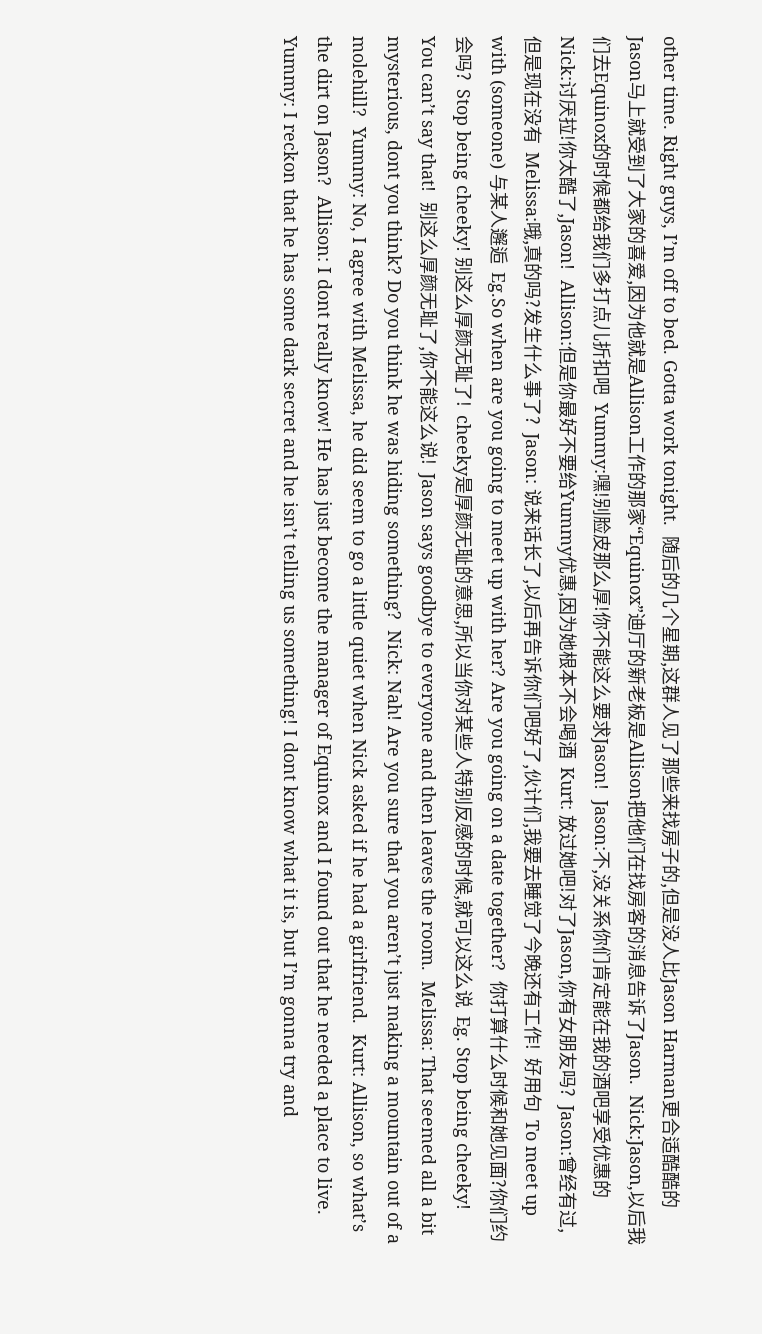other time. Right guys, I’m off to bed. Gotta work tonight.  随后的几个星期,这群人见了那些来找房子的,但是没人比Jason Harman更合适酷酷的Jason马上就受到了大家的喜爱,因为他就是Allison工作的那家“Equinox”迪厅的新老板是Allison把他们在找房客的消息告诉了Jason.  Nick:Jason,以后我们去Equinox的时候都给我们多打点儿折扣吧  Yummy:嘿!别脸皮那么厚!你不能这么要求Jason!  Jason:不,没关系你们肯定能在我的酒吧享受优惠的  Nick:讨厌拉!你太酷了,Jason!  Allison:但是你最好不要给Yummy优惠,因为她根本不会喝酒  Kurt: 放过她吧!对了Jason,你有女朋友吗?  Jason:曾经有过,但是现在没有  Melissa:哦,真的吗?发生什么事了?  Jason: 说来话长了,以后再告诉你们吧好了,伙计们,我要去睡觉了今晚还有工作!  好用句  To meet up with (someone) 与某人邂逅  Eg.So when are you going to meet up with her? Are you going on a date together?  你打算什么时候和她见面?你们约会吗?  Stop being cheeky! 别这么厚颜无耻了!  cheeky是厚颜无耻的意思,所以当你对某些人特别反感的时候,就可以这么说  Eg. Stop being cheeky! You can’t say that!  别这么厚颜无耻了,你不能这么说!  Jason says goodbye to everyone and then leaves the room.  Melissa: That seemed all a bit mysterious, dont you think? Do you think he was hiding something?  Nick: Nah! Are you sure that you aren’t just making a mountain out of a molehill?  Yummy: No, I agree with Melissa, he did seem to go a little quiet when Nick asked if he had a girlfriend.  Kurt: Allison, so what’s the dirt on Jason?  Allison: I dont really know! He has just become the manager of Equinox and I found out that he needed a place to live.  Yummy: I reckon that he has some dark secret and he isn’t telling us something! I dont know what it is, but I’m gonna try and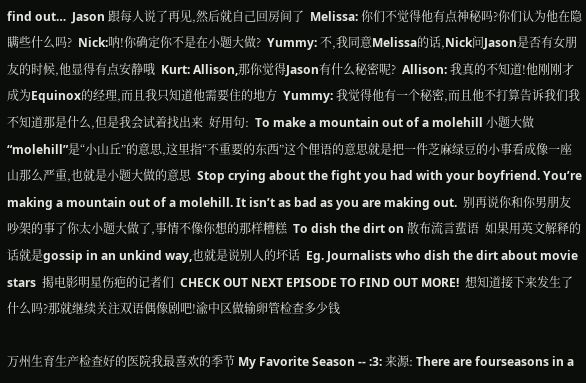find out…  Jason 跟每人说了再见,然后就自己回房间了  Melissa: 你们不觉得他有点神秘吗?你们认为他在隐瞒些什么吗?  Nick:呐!你确定你不是在小题大做?  Yummy: 不,我同意Melissa的话,Nick问Jason是否有女朋友的时候,他显得有点安静哦  Kurt: Allison,那你觉得Jason有什么秘密呢?  Allison: 我真的不知道!他刚刚才成为Equinox的经理,而且我只知道他需要住的地方  Yummy: 我觉得他有一个秘密,而且他不打算告诉我们我不知道那是什么,但是我会试着找出来  好用句:  To make a mountain out of a molehill 小题大做  “molehill”是“小山丘”的意思,这里指“不重要的东西”这个俚语的意思就是把一件芝麻绿豆的小事看成像一座山那么严重,也就是小题大做的意思  Stop crying about the fight you had with your boyfriend. You’re making a mountain out of a molehill. It isn’t as bad as you are making out.  别再说你和你男朋友吵架的事了你太小题大做了,事情不像你想的那样糟糕  To dish the dirt on 散布流言蜚语  如果用英文解释的话就是gossip in an unkind way,也就是说别人的坏话  Eg. Journalists who dish the dirt about movie stars  揭电影明星伤疤的记者们  CHECK OUT NEXT EPISODE TO FIND OUT MORE!  想知道接下来发生了什么吗?那就继续关注双语偶像剧吧!渝中区做输卵管检查多少钱

万州生育生产检查好的医院我最喜欢的季节 My Favorite Season -- :3: 来源: There are fourseasons in a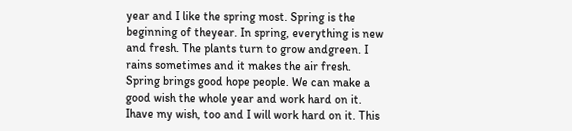year and I like the spring most. Spring is the beginning of theyear. In spring, everything is new and fresh. The plants turn to grow andgreen. I rains sometimes and it makes the air fresh. Spring brings good hope people. We can make a good wish the whole year and work hard on it. Ihave my wish, too and I will work hard on it. This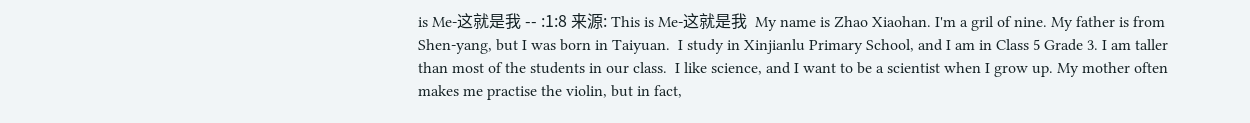is Me-这就是我 -- :1:8 来源: This is Me-这就是我  My name is Zhao Xiaohan. I'm a gril of nine. My father is from Shen-yang, but I was born in Taiyuan.  I study in Xinjianlu Primary School, and I am in Class 5 Grade 3. I am taller than most of the students in our class.  I like science, and I want to be a scientist when I grow up. My mother often makes me practise the violin, but in fact,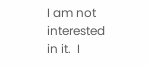I am not interested in it.  I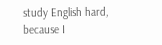study English hard, because I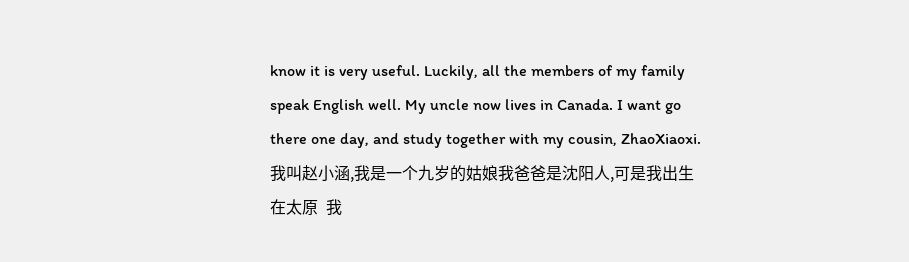know it is very useful. Luckily, all the members of my family speak English well. My uncle now lives in Canada. I want go there one day, and study together with my cousin, ZhaoXiaoxi.  我叫赵小涵,我是一个九岁的姑娘我爸爸是沈阳人,可是我出生在太原  我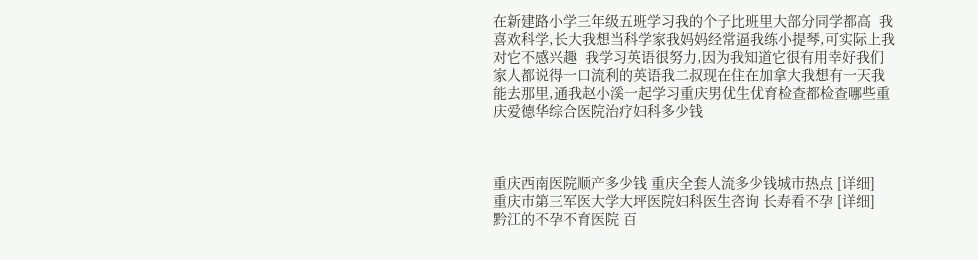在新建路小学三年级五班学习我的个子比班里大部分同学都高  我喜欢科学,长大我想当科学家我妈妈经常逼我练小提琴,可实际上我对它不感兴趣  我学习英语很努力,因为我知道它很有用幸好我们家人都说得一口流利的英语我二叔现在住在加拿大我想有一天我能去那里,通我赵小溪一起学习重庆男优生优育检查都检查哪些重庆爱德华综合医院治疗妇科多少钱



重庆西南医院顺产多少钱 重庆全套人流多少钱城市热点 [详细]
重庆市第三军医大学大坪医院妇科医生咨询 长寿看不孕 [详细]
黔江的不孕不育医院 百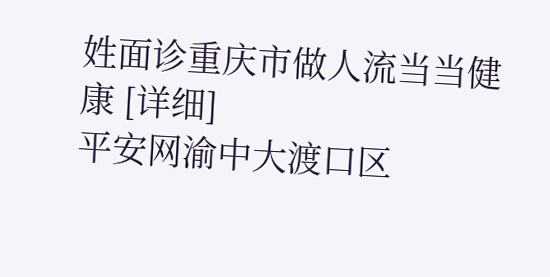姓面诊重庆市做人流当当健康 [详细]
平安网渝中大渡口区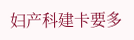妇产科建卡要多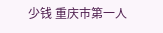少钱 重庆市第一人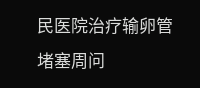民医院治疗输卵管堵塞周问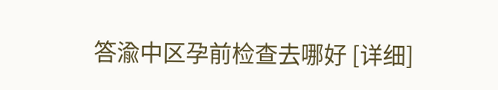答渝中区孕前检查去哪好 [详细]